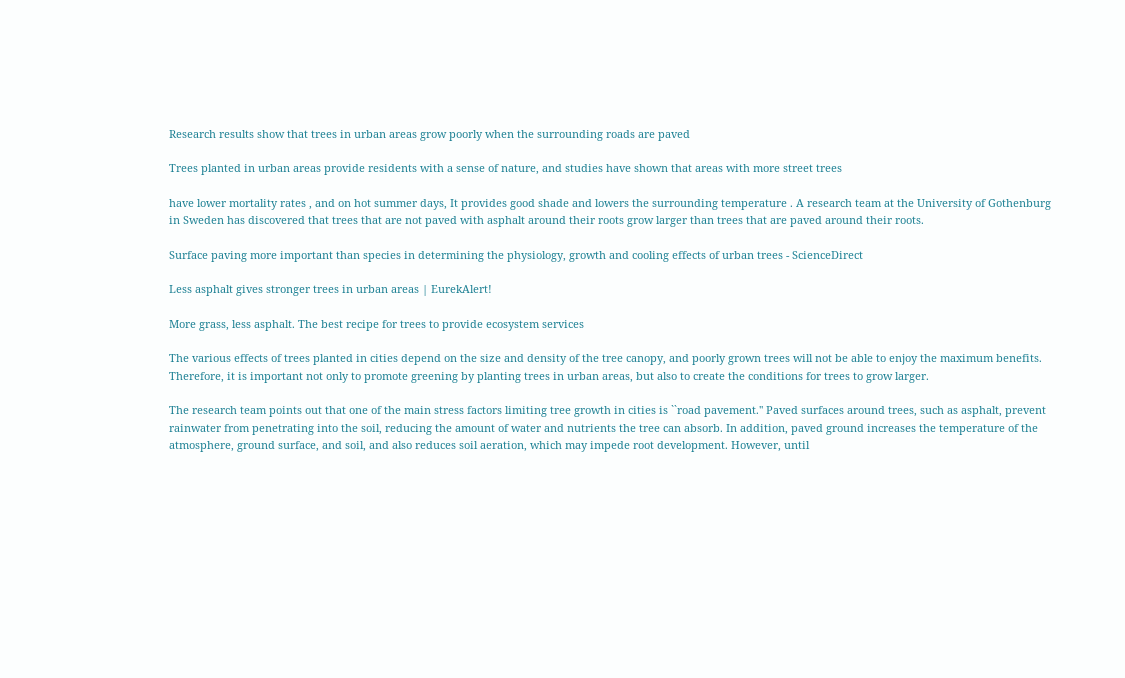Research results show that trees in urban areas grow poorly when the surrounding roads are paved

Trees planted in urban areas provide residents with a sense of nature, and studies have shown that areas with more street trees

have lower mortality rates , and on hot summer days, It provides good shade and lowers the surrounding temperature . A research team at the University of Gothenburg in Sweden has discovered that trees that are not paved with asphalt around their roots grow larger than trees that are paved around their roots.

Surface paving more important than species in determining the physiology, growth and cooling effects of urban trees - ScienceDirect

Less asphalt gives stronger trees in urban areas | EurekAlert!

More grass, less asphalt. The best recipe for trees to provide ecosystem services

The various effects of trees planted in cities depend on the size and density of the tree canopy, and poorly grown trees will not be able to enjoy the maximum benefits. Therefore, it is important not only to promote greening by planting trees in urban areas, but also to create the conditions for trees to grow larger.

The research team points out that one of the main stress factors limiting tree growth in cities is ``road pavement.'' Paved surfaces around trees, such as asphalt, prevent rainwater from penetrating into the soil, reducing the amount of water and nutrients the tree can absorb. In addition, paved ground increases the temperature of the atmosphere, ground surface, and soil, and also reduces soil aeration, which may impede root development. However, until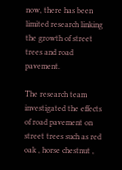now, there has been limited research linking the growth of street trees and road pavement.

The research team investigated the effects of road pavement on street trees such as red oak , horse chestnut ,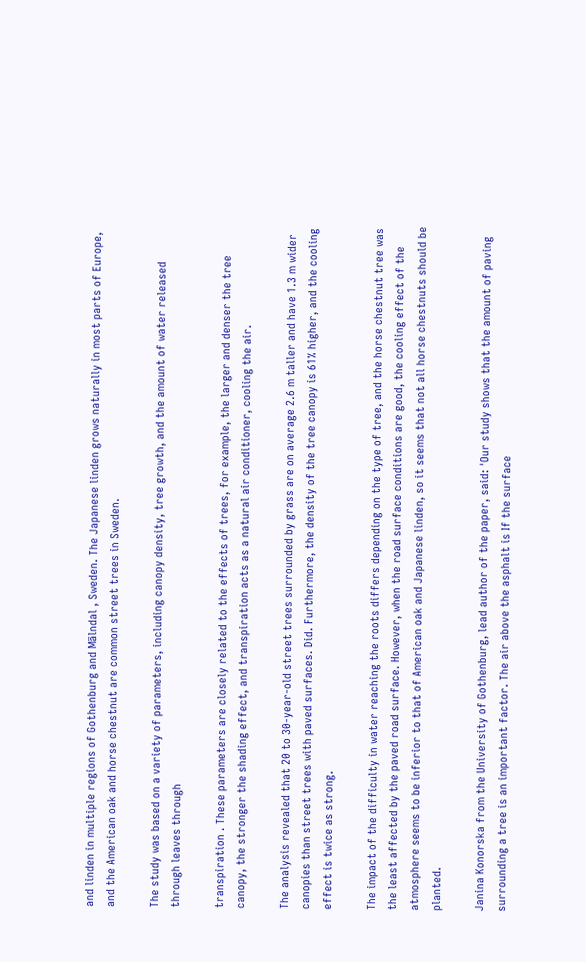and linden in multiple regions of Gothenburg and Mälndal , Sweden. The Japanese linden grows naturally in most parts of Europe, and the American oak and horse chestnut are common street trees in Sweden.

The study was based on a variety of parameters, including canopy density, tree growth, and the amount of water released through leaves through

transpiration . These parameters are closely related to the effects of trees, for example, the larger and denser the tree canopy, the stronger the shading effect, and transpiration acts as a natural air conditioner, cooling the air.

The analysis revealed that 20 to 30-year-old street trees surrounded by grass are on average 2.6 m taller and have 1.3 m wider canopies than street trees with paved surfaces. Did. Furthermore, the density of the tree canopy is 61% higher, and the cooling effect is twice as strong.

The impact of the difficulty in water reaching the roots differs depending on the type of tree, and the horse chestnut tree was the least affected by the paved road surface. However, when the road surface conditions are good, the cooling effect of the atmosphere seems to be inferior to that of American oak and Japanese linden, so it seems that not all horse chestnuts should be planted.

Janina Konorska from the University of Gothenburg, lead author of the paper, said: 'Our study shows that the amount of paving surrounding a tree is an important factor. The air above the asphalt is If the surface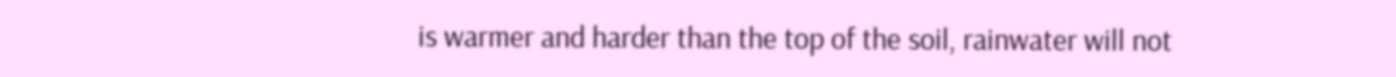is warmer and harder than the top of the soil, rainwater will not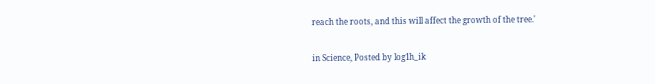reach the roots, and this will affect the growth of the tree.'

in Science, Posted by log1h_ik